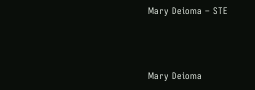Mary Deioma – STE



Mary Deioma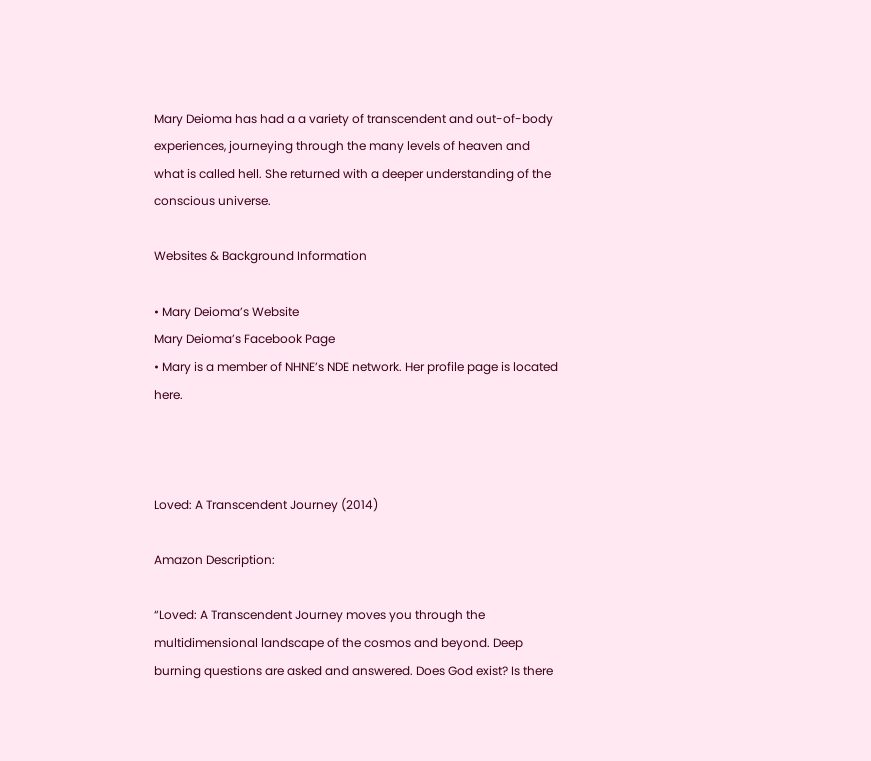Mary Deioma has had a a variety of transcendent and out-of-body experiences, journeying through the many levels of heaven and what is called hell. She returned with a deeper understanding of the conscious universe.

Websites & Background Information

• Mary Deioma’s Website
Mary Deioma’s Facebook Page
• Mary is a member of NHNE’s NDE network. Her profile page is located here.



Loved: A Transcendent Journey (2014)

Amazon Description:

“Loved: A Transcendent Journey moves you through the multidimensional landscape of the cosmos and beyond. Deep burning questions are asked and answered. Does God exist? Is there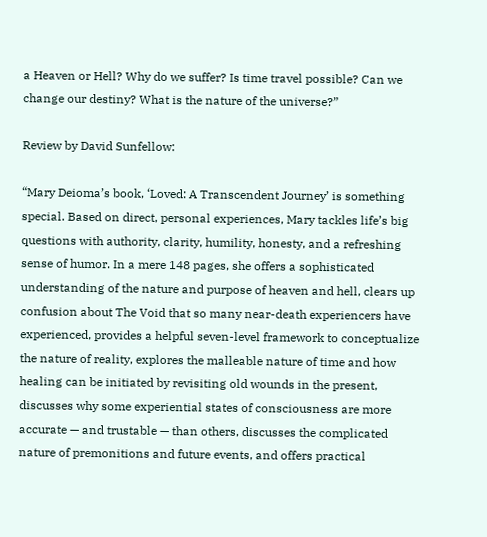a Heaven or Hell? Why do we suffer? Is time travel possible? Can we change our destiny? What is the nature of the universe?”

Review by David Sunfellow:

“Mary Deioma’s book, ‘Loved: A Transcendent Journey’ is something special. Based on direct, personal experiences, Mary tackles life’s big questions with authority, clarity, humility, honesty, and a refreshing sense of humor. In a mere 148 pages, she offers a sophisticated understanding of the nature and purpose of heaven and hell, clears up confusion about The Void that so many near-death experiencers have experienced, provides a helpful seven-level framework to conceptualize the nature of reality, explores the malleable nature of time and how healing can be initiated by revisiting old wounds in the present, discusses why some experiential states of consciousness are more accurate — and trustable — than others, discusses the complicated nature of premonitions and future events, and offers practical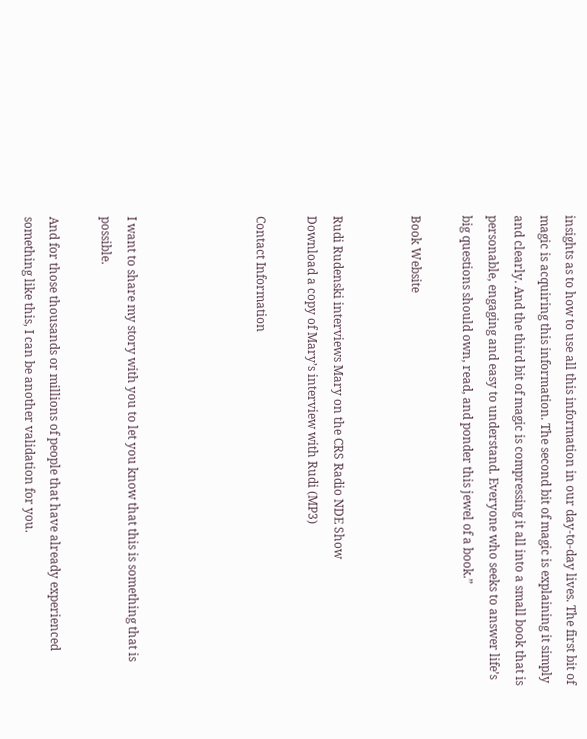insights as to how to use all this information in our day-to-day lives. The first bit of magic is acquiring this information. The second bit of magic is explaining it simply and clearly. And the third bit of magic is compressing it all into a small book that is personable, engaging and easy to understand. Everyone who seeks to answer life’s big questions should own, read, and ponder this jewel of a book.”

Book Website


Rudi Rudenski interviews Mary on the CRS Radio NDE Show
Download a copy of Mary’s interview with Rudi (MP3)

Contact Information




I want to share my story with you to let you know that this is something that is possible.

And for those thousands or millions of people that have already experienced something like this, I can be another validation for you.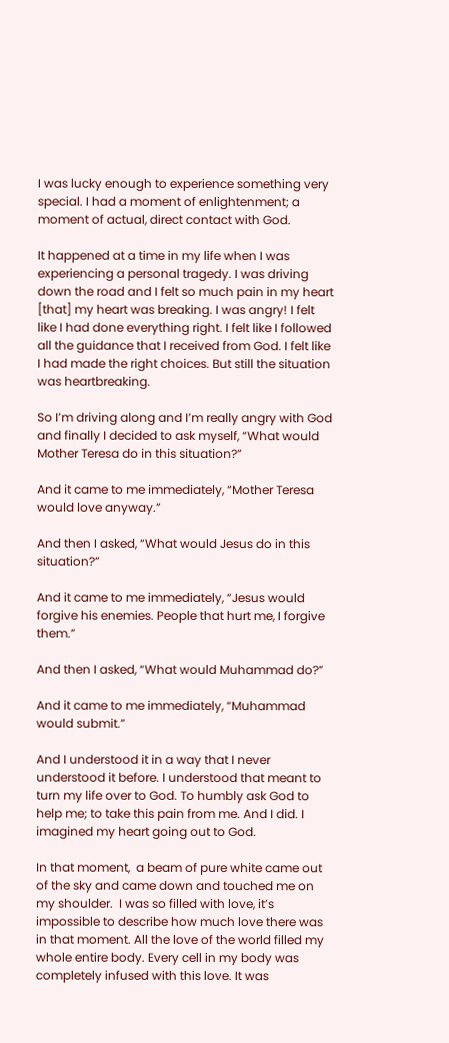I was lucky enough to experience something very special. I had a moment of enlightenment; a moment of actual, direct contact with God.

It happened at a time in my life when I was experiencing a personal tragedy. I was driving down the road and I felt so much pain in my heart [that] my heart was breaking. I was angry! I felt like I had done everything right. I felt like I followed all the guidance that I received from God. I felt like I had made the right choices. But still the situation was heartbreaking.

So I’m driving along and I’m really angry with God and finally I decided to ask myself, “What would Mother Teresa do in this situation?”

And it came to me immediately, “Mother Teresa would love anyway.”

And then I asked, “What would Jesus do in this situation?”

And it came to me immediately, “Jesus would forgive his enemies. People that hurt me, I forgive them.”

And then I asked, “What would Muhammad do?”

And it came to me immediately, “Muhammad would submit.”

And I understood it in a way that I never understood it before. I understood that meant to turn my life over to God. To humbly ask God to help me; to take this pain from me. And I did. I imagined my heart going out to God.

In that moment,  a beam of pure white came out of the sky and came down and touched me on my shoulder.  I was so filled with love, it’s impossible to describe how much love there was in that moment. All the love of the world filled my whole entire body. Every cell in my body was completely infused with this love. It was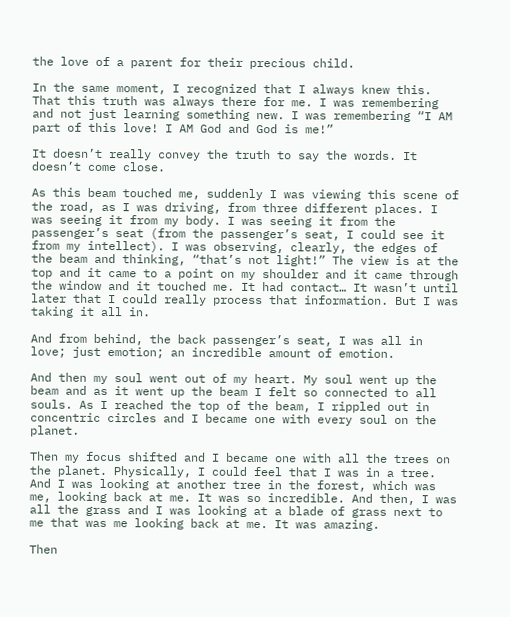the love of a parent for their precious child.

In the same moment, I recognized that I always knew this. That this truth was always there for me. I was remembering  and not just learning something new. I was remembering “I AM part of this love! I AM God and God is me!”

It doesn’t really convey the truth to say the words. It doesn’t come close.

As this beam touched me, suddenly I was viewing this scene of the road, as I was driving, from three different places. I was seeing it from my body. I was seeing it from the passenger’s seat (from the passenger’s seat, I could see it from my intellect). I was observing, clearly, the edges of the beam and thinking, “that’s not light!” The view is at the top and it came to a point on my shoulder and it came through the window and it touched me. It had contact… It wasn’t until later that I could really process that information. But I was taking it all in.

And from behind, the back passenger’s seat, I was all in love; just emotion; an incredible amount of emotion.

And then my soul went out of my heart. My soul went up the beam and as it went up the beam I felt so connected to all souls. As I reached the top of the beam, I rippled out in concentric circles and I became one with every soul on the planet.

Then my focus shifted and I became one with all the trees on the planet. Physically, I could feel that I was in a tree. And I was looking at another tree in the forest, which was me, looking back at me. It was so incredible. And then, I was all the grass and I was looking at a blade of grass next to me that was me looking back at me. It was amazing.

Then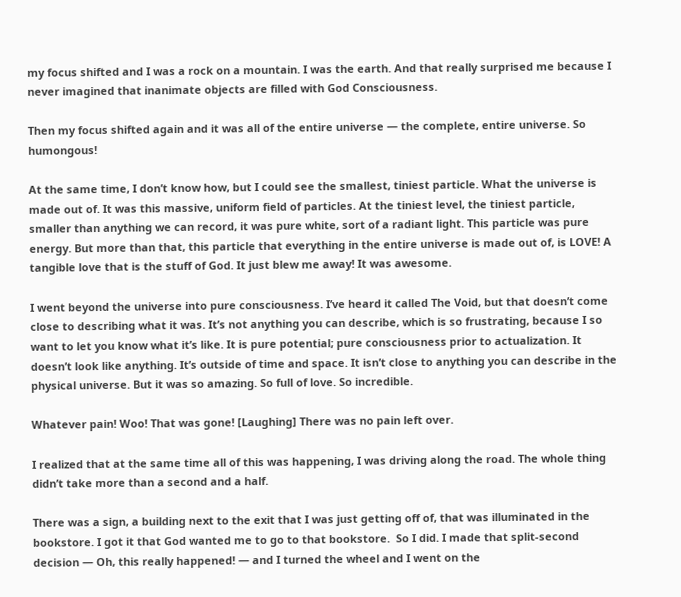my focus shifted and I was a rock on a mountain. I was the earth. And that really surprised me because I never imagined that inanimate objects are filled with God Consciousness.

Then my focus shifted again and it was all of the entire universe — the complete, entire universe. So humongous!

At the same time, I don’t know how, but I could see the smallest, tiniest particle. What the universe is made out of. It was this massive, uniform field of particles. At the tiniest level, the tiniest particle, smaller than anything we can record, it was pure white, sort of a radiant light. This particle was pure energy. But more than that, this particle that everything in the entire universe is made out of, is LOVE! A tangible love that is the stuff of God. It just blew me away! It was awesome.

I went beyond the universe into pure consciousness. I’ve heard it called The Void, but that doesn’t come close to describing what it was. It’s not anything you can describe, which is so frustrating, because I so want to let you know what it’s like. It is pure potential; pure consciousness prior to actualization. It doesn’t look like anything. It’s outside of time and space. It isn’t close to anything you can describe in the physical universe. But it was so amazing. So full of love. So incredible.

Whatever pain! Woo! That was gone! [Laughing] There was no pain left over.

I realized that at the same time all of this was happening, I was driving along the road. The whole thing didn’t take more than a second and a half.

There was a sign, a building next to the exit that I was just getting off of, that was illuminated in the bookstore. I got it that God wanted me to go to that bookstore.  So I did. I made that split-second decision — Oh, this really happened! — and I turned the wheel and I went on the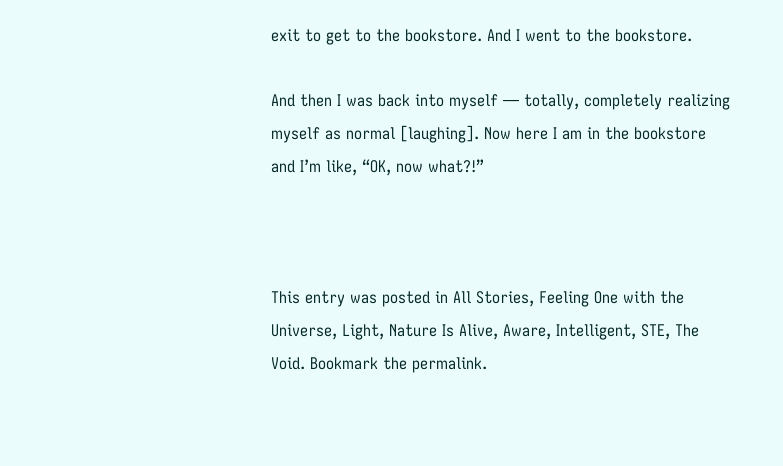exit to get to the bookstore. And I went to the bookstore.

And then I was back into myself — totally, completely realizing myself as normal [laughing]. Now here I am in the bookstore  and I’m like, “OK, now what?!”



This entry was posted in All Stories, Feeling One with the Universe, Light, Nature Is Alive, Aware, Intelligent, STE, The Void. Bookmark the permalink.